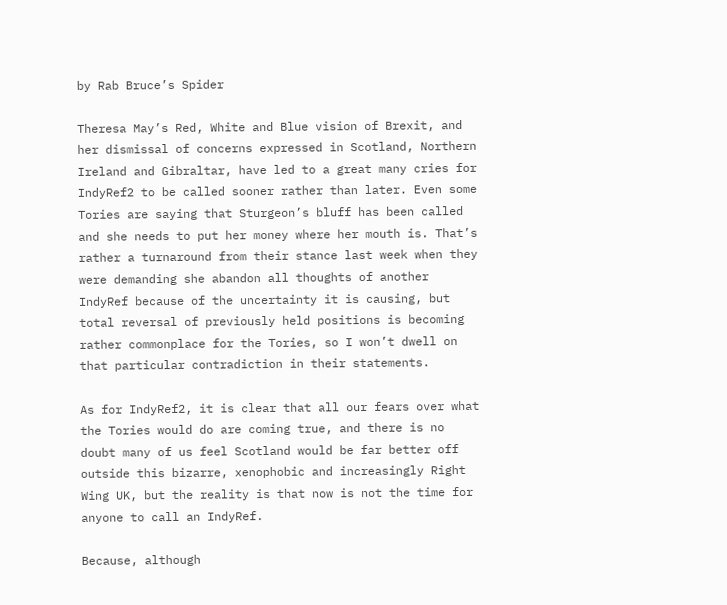by Rab Bruce’s Spider

Theresa May’s Red, White and Blue vision of Brexit, and her dismissal of concerns expressed in Scotland, Northern Ireland and Gibraltar, have led to a great many cries for IndyRef2 to be called sooner rather than later. Even some Tories are saying that Sturgeon’s bluff has been called and she needs to put her money where her mouth is. That’s rather a turnaround from their stance last week when they were demanding she abandon all thoughts of another IndyRef because of the uncertainty it is causing, but total reversal of previously held positions is becoming rather commonplace for the Tories, so I won’t dwell on that particular contradiction in their statements.

As for IndyRef2, it is clear that all our fears over what the Tories would do are coming true, and there is no doubt many of us feel Scotland would be far better off outside this bizarre, xenophobic and increasingly Right Wing UK, but the reality is that now is not the time for anyone to call an IndyRef.

Because, although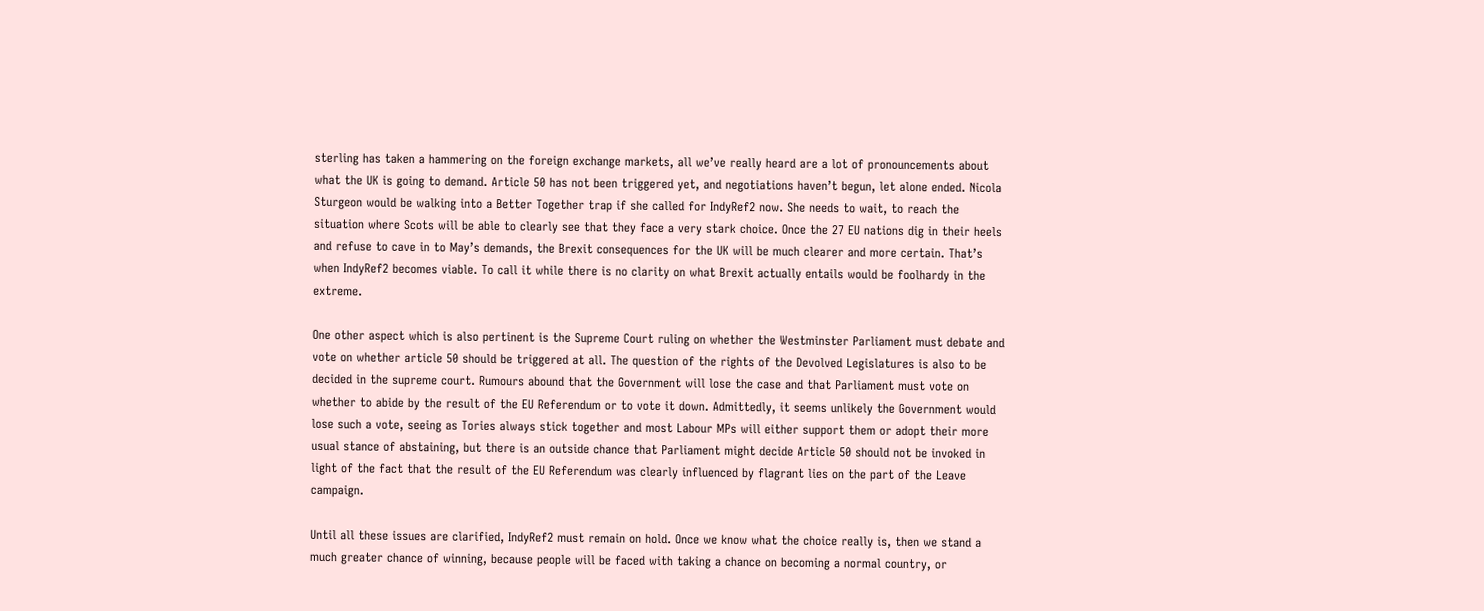sterling has taken a hammering on the foreign exchange markets, all we’ve really heard are a lot of pronouncements about what the UK is going to demand. Article 50 has not been triggered yet, and negotiations haven’t begun, let alone ended. Nicola Sturgeon would be walking into a Better Together trap if she called for IndyRef2 now. She needs to wait, to reach the situation where Scots will be able to clearly see that they face a very stark choice. Once the 27 EU nations dig in their heels and refuse to cave in to May’s demands, the Brexit consequences for the UK will be much clearer and more certain. That’s when IndyRef2 becomes viable. To call it while there is no clarity on what Brexit actually entails would be foolhardy in the extreme.

One other aspect which is also pertinent is the Supreme Court ruling on whether the Westminster Parliament must debate and vote on whether article 50 should be triggered at all. The question of the rights of the Devolved Legislatures is also to be decided in the supreme court. Rumours abound that the Government will lose the case and that Parliament must vote on whether to abide by the result of the EU Referendum or to vote it down. Admittedly, it seems unlikely the Government would lose such a vote, seeing as Tories always stick together and most Labour MPs will either support them or adopt their more usual stance of abstaining, but there is an outside chance that Parliament might decide Article 50 should not be invoked in light of the fact that the result of the EU Referendum was clearly influenced by flagrant lies on the part of the Leave campaign.

Until all these issues are clarified, IndyRef2 must remain on hold. Once we know what the choice really is, then we stand a much greater chance of winning, because people will be faced with taking a chance on becoming a normal country, or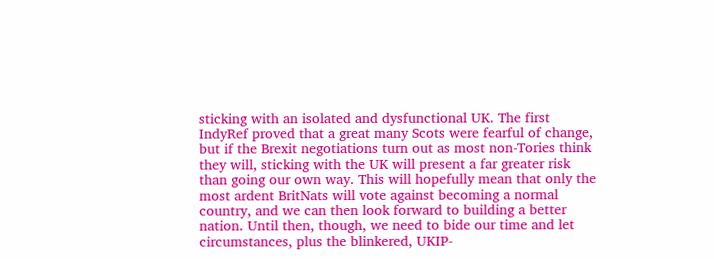sticking with an isolated and dysfunctional UK. The first IndyRef proved that a great many Scots were fearful of change, but if the Brexit negotiations turn out as most non-Tories think they will, sticking with the UK will present a far greater risk than going our own way. This will hopefully mean that only the most ardent BritNats will vote against becoming a normal country, and we can then look forward to building a better nation. Until then, though, we need to bide our time and let circumstances, plus the blinkered, UKIP-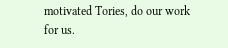motivated Tories, do our work for us.